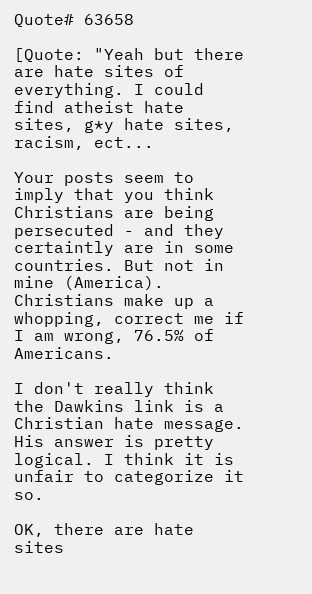Quote# 63658

[Quote: "Yeah but there are hate sites of everything. I could find atheist hate sites, g*y hate sites, racism, ect...

Your posts seem to imply that you think Christians are being persecuted - and they certaintly are in some countries. But not in mine (America). Christians make up a whopping, correct me if I am wrong, 76.5% of Americans.

I don't really think the Dawkins link is a Christian hate message. His answer is pretty logical. I think it is unfair to categorize it so.

OK, there are hate sites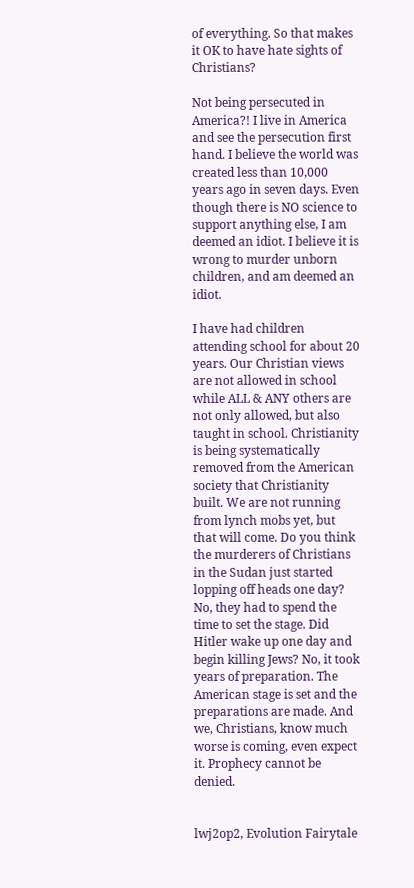of everything. So that makes it OK to have hate sights of Christians?

Not being persecuted in America?! I live in America and see the persecution first hand. I believe the world was created less than 10,000 years ago in seven days. Even though there is NO science to support anything else, I am deemed an idiot. I believe it is wrong to murder unborn children, and am deemed an idiot.

I have had children attending school for about 20 years. Our Christian views are not allowed in school while ALL & ANY others are not only allowed, but also taught in school. Christianity is being systematically removed from the American society that Christianity built. We are not running from lynch mobs yet, but that will come. Do you think the murderers of Christians in the Sudan just started lopping off heads one day? No, they had to spend the time to set the stage. Did Hitler wake up one day and begin killing Jews? No, it took years of preparation. The American stage is set and the preparations are made. And we, Christians, know much worse is coming, even expect it. Prophecy cannot be denied.


lwj2op2, Evolution Fairytale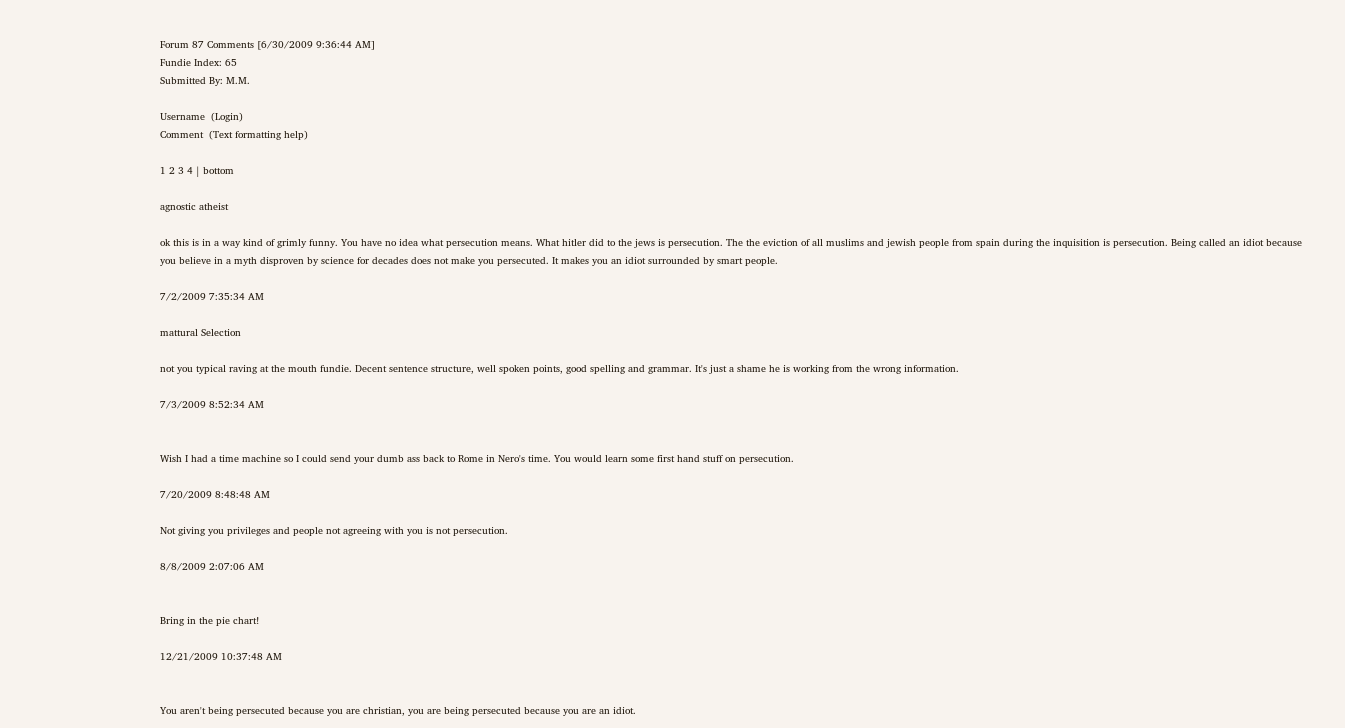Forum 87 Comments [6/30/2009 9:36:44 AM]
Fundie Index: 65
Submitted By: M.M.

Username  (Login)
Comment  (Text formatting help)

1 2 3 4 | bottom

agnostic atheist

ok this is in a way kind of grimly funny. You have no idea what persecution means. What hitler did to the jews is persecution. The the eviction of all muslims and jewish people from spain during the inquisition is persecution. Being called an idiot because you believe in a myth disproven by science for decades does not make you persecuted. It makes you an idiot surrounded by smart people.

7/2/2009 7:35:34 AM

mattural Selection

not you typical raving at the mouth fundie. Decent sentence structure, well spoken points, good spelling and grammar. It's just a shame he is working from the wrong information.

7/3/2009 8:52:34 AM


Wish I had a time machine so I could send your dumb ass back to Rome in Nero's time. You would learn some first hand stuff on persecution.

7/20/2009 8:48:48 AM

Not giving you privileges and people not agreeing with you is not persecution.

8/8/2009 2:07:06 AM


Bring in the pie chart!

12/21/2009 10:37:48 AM


You aren't being persecuted because you are christian, you are being persecuted because you are an idiot.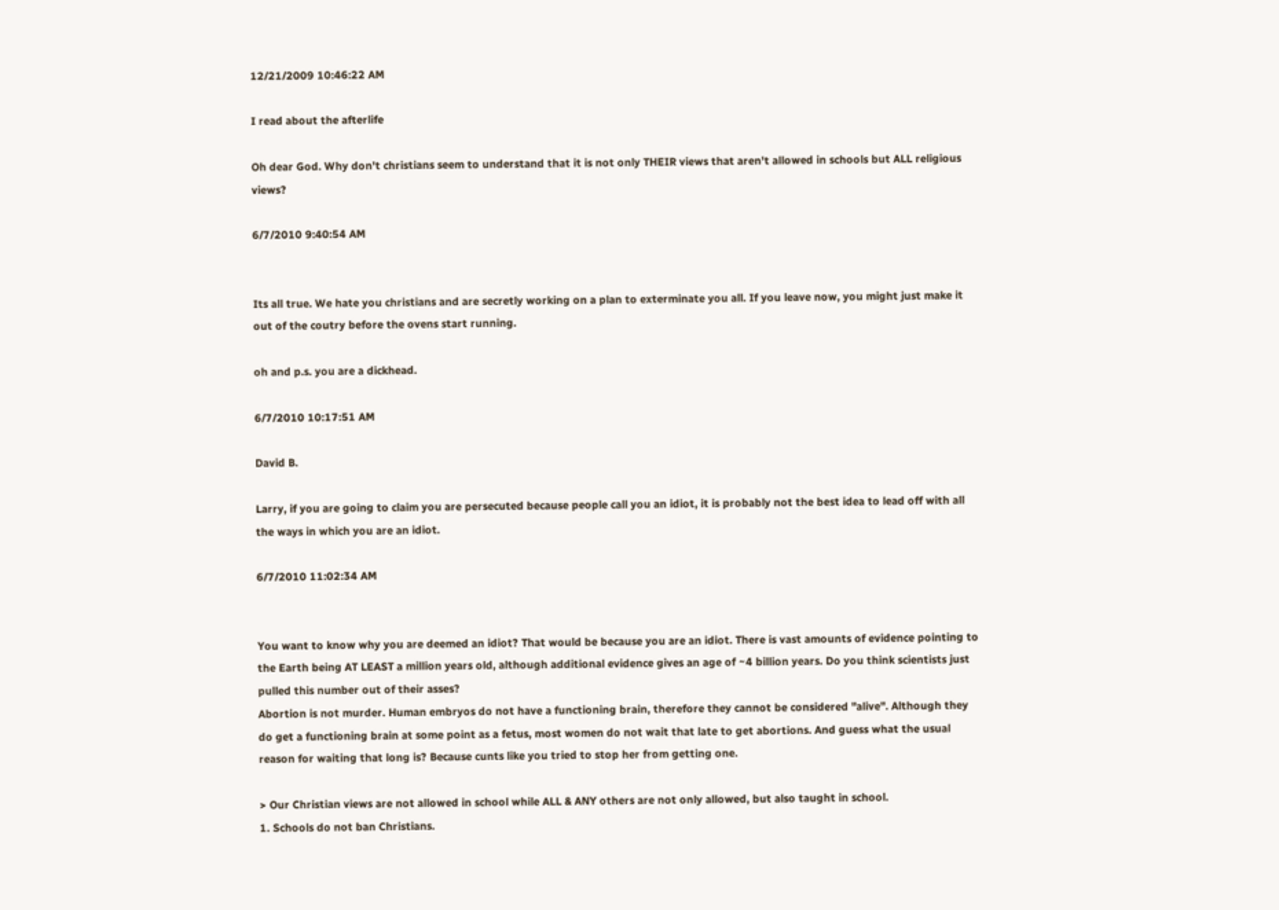12/21/2009 10:46:22 AM

I read about the afterlife

Oh dear God. Why don't christians seem to understand that it is not only THEIR views that aren't allowed in schools but ALL religious views?

6/7/2010 9:40:54 AM


Its all true. We hate you christians and are secretly working on a plan to exterminate you all. If you leave now, you might just make it out of the coutry before the ovens start running.

oh and p.s. you are a dickhead.

6/7/2010 10:17:51 AM

David B.

Larry, if you are going to claim you are persecuted because people call you an idiot, it is probably not the best idea to lead off with all the ways in which you are an idiot.

6/7/2010 11:02:34 AM


You want to know why you are deemed an idiot? That would be because you are an idiot. There is vast amounts of evidence pointing to the Earth being AT LEAST a million years old, although additional evidence gives an age of ~4 billion years. Do you think scientists just pulled this number out of their asses?
Abortion is not murder. Human embryos do not have a functioning brain, therefore they cannot be considered "alive". Although they do get a functioning brain at some point as a fetus, most women do not wait that late to get abortions. And guess what the usual reason for waiting that long is? Because cunts like you tried to stop her from getting one.

> Our Christian views are not allowed in school while ALL & ANY others are not only allowed, but also taught in school.
1. Schools do not ban Christians.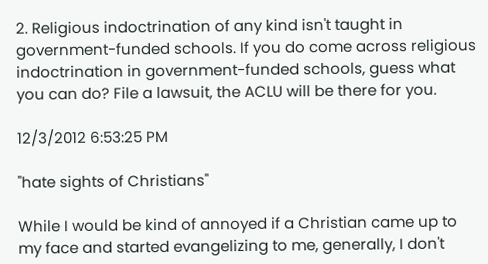2. Religious indoctrination of any kind isn't taught in government-funded schools. If you do come across religious indoctrination in government-funded schools, guess what you can do? File a lawsuit, the ACLU will be there for you.

12/3/2012 6:53:25 PM

"hate sights of Christians"

While I would be kind of annoyed if a Christian came up to my face and started evangelizing to me, generally, I don't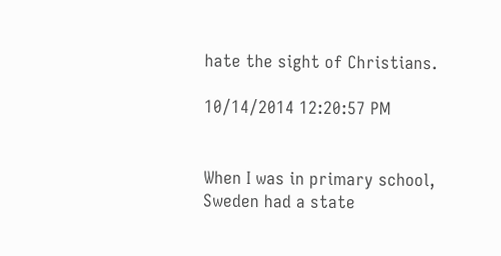hate the sight of Christians.

10/14/2014 12:20:57 PM


When I was in primary school, Sweden had a state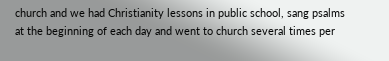church and we had Christianity lessons in public school, sang psalms at the beginning of each day and went to church several times per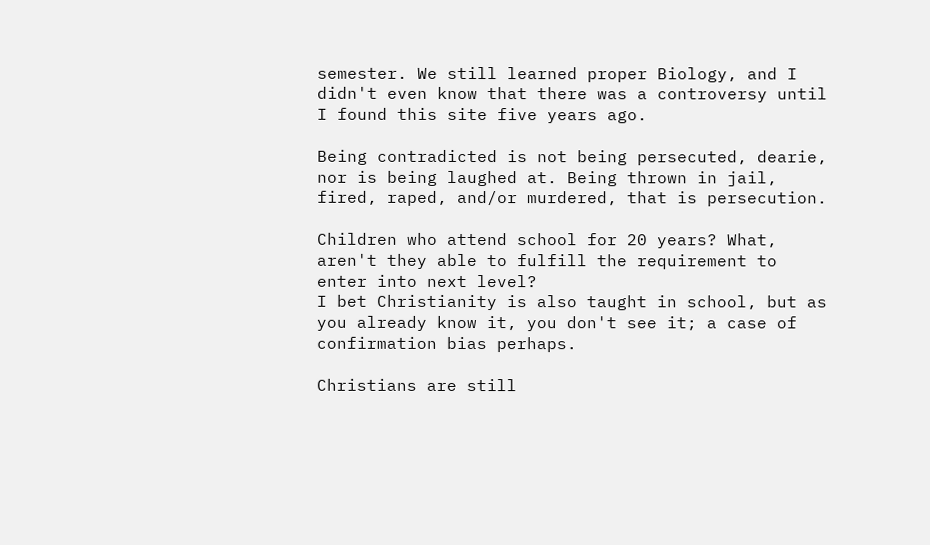semester. We still learned proper Biology, and I didn't even know that there was a controversy until I found this site five years ago.

Being contradicted is not being persecuted, dearie, nor is being laughed at. Being thrown in jail, fired, raped, and/or murdered, that is persecution.

Children who attend school for 20 years? What, aren't they able to fulfill the requirement to enter into next level?
I bet Christianity is also taught in school, but as you already know it, you don't see it; a case of confirmation bias perhaps.

Christians are still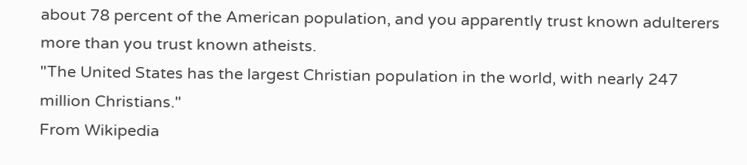about 78 percent of the American population, and you apparently trust known adulterers more than you trust known atheists.
"The United States has the largest Christian population in the world, with nearly 247 million Christians."
From Wikipedia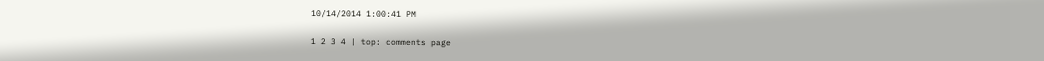10/14/2014 1:00:41 PM

1 2 3 4 | top: comments page